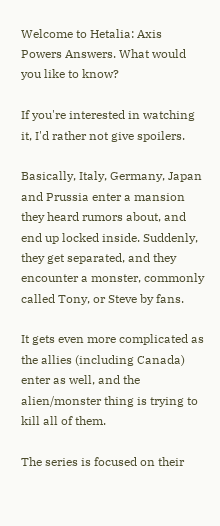Welcome to Hetalia: Axis Powers Answers. What would you like to know?

If you're interested in watching it, I'd rather not give spoilers.

Basically, Italy, Germany, Japan and Prussia enter a mansion they heard rumors about, and end up locked inside. Suddenly, they get separated, and they encounter a monster, commonly called Tony, or Steve by fans.

It gets even more complicated as the allies (including Canada) enter as well, and the alien/monster thing is trying to kill all of them.

The series is focused on their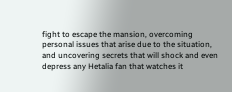fight to escape the mansion, overcoming personal issues that arise due to the situation, and uncovering secrets that will shock and even depress any Hetalia fan that watches it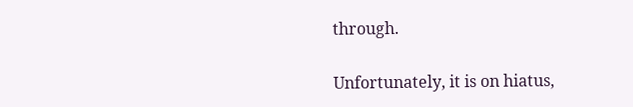through.

Unfortunately, it is on hiatus,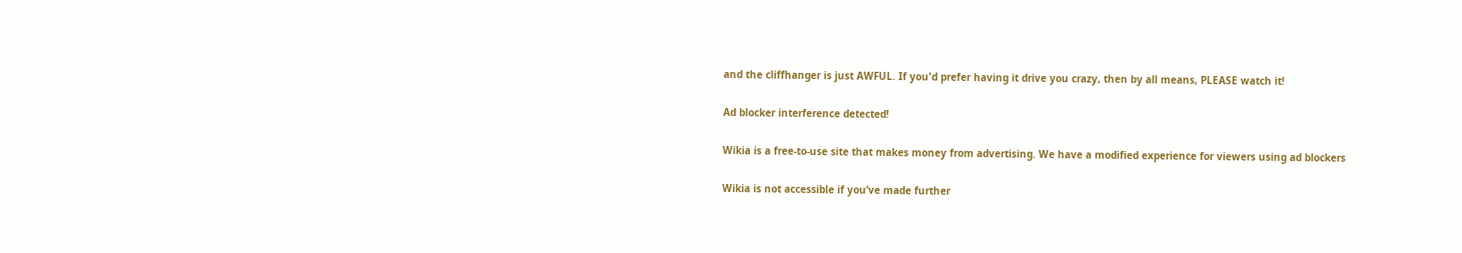and the cliffhanger is just AWFUL. If you'd prefer having it drive you crazy, then by all means, PLEASE watch it!

Ad blocker interference detected!

Wikia is a free-to-use site that makes money from advertising. We have a modified experience for viewers using ad blockers

Wikia is not accessible if you’ve made further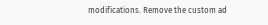modifications. Remove the custom ad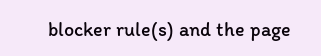blocker rule(s) and the page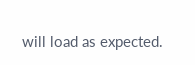will load as expected.